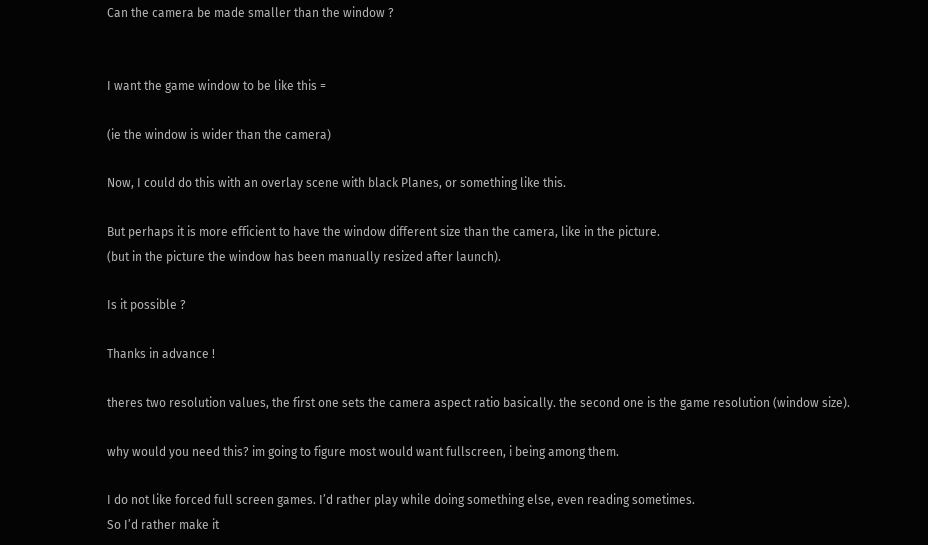Can the camera be made smaller than the window ?


I want the game window to be like this =

(ie the window is wider than the camera)

Now, I could do this with an overlay scene with black Planes, or something like this.

But perhaps it is more efficient to have the window different size than the camera, like in the picture.
(but in the picture the window has been manually resized after launch).

Is it possible ?

Thanks in advance !

theres two resolution values, the first one sets the camera aspect ratio basically. the second one is the game resolution (window size).

why would you need this? im going to figure most would want fullscreen, i being among them.

I do not like forced full screen games. I’d rather play while doing something else, even reading sometimes.
So I’d rather make it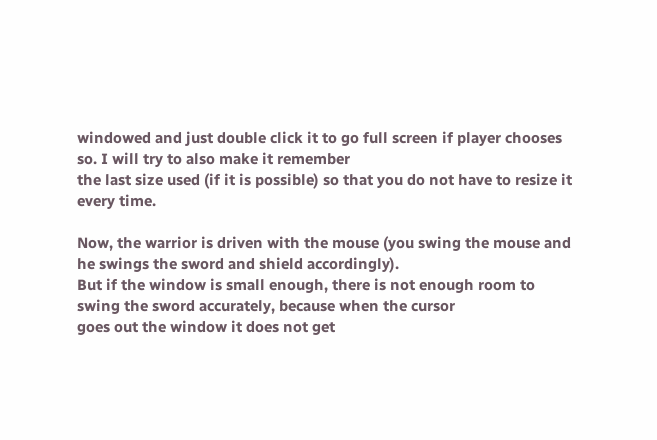windowed and just double click it to go full screen if player chooses so. I will try to also make it remember
the last size used (if it is possible) so that you do not have to resize it every time.

Now, the warrior is driven with the mouse (you swing the mouse and he swings the sword and shield accordingly).
But if the window is small enough, there is not enough room to swing the sword accurately, because when the cursor
goes out the window it does not get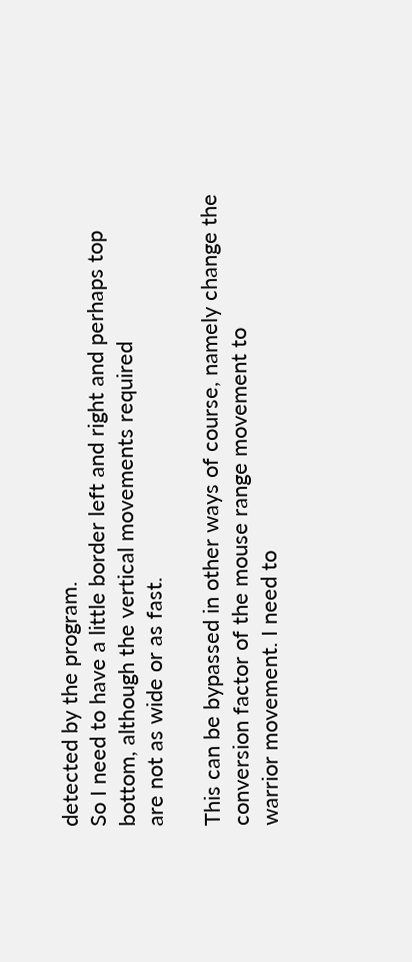detected by the program.
So I need to have a little border left and right and perhaps top bottom, although the vertical movements required
are not as wide or as fast.

This can be bypassed in other ways of course, namely change the conversion factor of the mouse range movement to
warrior movement. I need to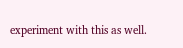experiment with this as well.